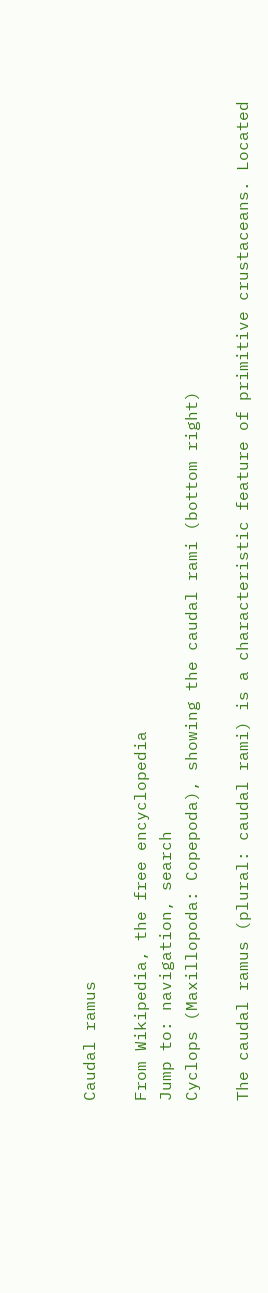Caudal ramus

From Wikipedia, the free encyclopedia
Jump to: navigation, search
Cyclops (Maxillopoda: Copepoda), showing the caudal rami (bottom right)

The caudal ramus (plural: caudal rami) is a characteristic feature of primitive crustaceans. Located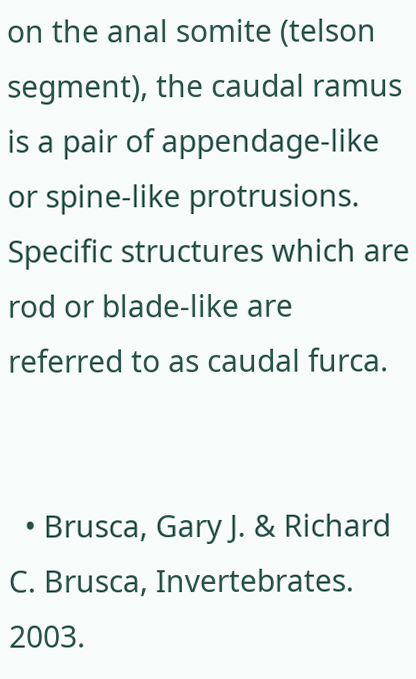on the anal somite (telson segment), the caudal ramus is a pair of appendage-like or spine-like protrusions. Specific structures which are rod or blade-like are referred to as caudal furca.


  • Brusca, Gary J. & Richard C. Brusca, Invertebrates. 2003.